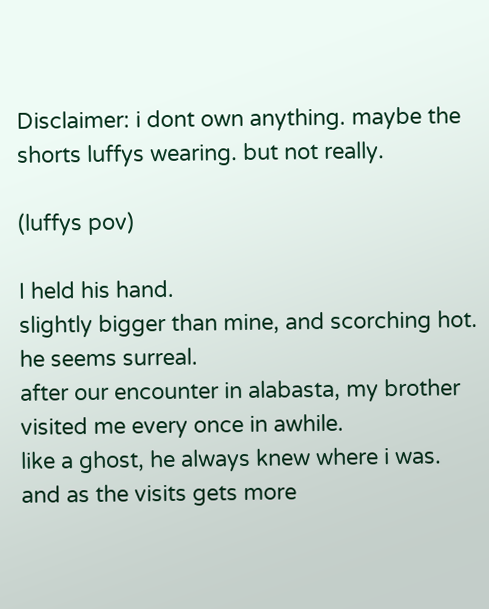Disclaimer: i dont own anything. maybe the shorts luffys wearing. but not really.

(luffys pov)

I held his hand.
slightly bigger than mine, and scorching hot.
he seems surreal.
after our encounter in alabasta, my brother visited me every once in awhile.
like a ghost, he always knew where i was.
and as the visits gets more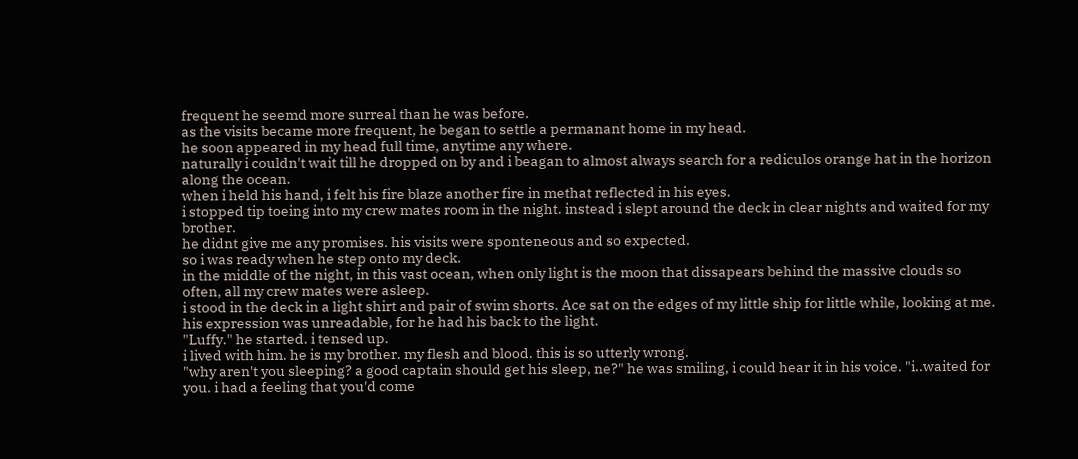frequent he seemd more surreal than he was before.
as the visits became more frequent, he began to settle a permanant home in my head.
he soon appeared in my head full time, anytime any where.
naturally i couldn't wait till he dropped on by and i beagan to almost always search for a rediculos orange hat in the horizon along the ocean.
when i held his hand, i felt his fire blaze another fire in methat reflected in his eyes.
i stopped tip toeing into my crew mates room in the night. instead i slept around the deck in clear nights and waited for my brother.
he didnt give me any promises. his visits were sponteneous and so expected.
so i was ready when he step onto my deck.
in the middle of the night, in this vast ocean, when only light is the moon that dissapears behind the massive clouds so often, all my crew mates were asleep.
i stood in the deck in a light shirt and pair of swim shorts. Ace sat on the edges of my little ship for little while, looking at me.
his expression was unreadable, for he had his back to the light.
"Luffy." he started. i tensed up.
i lived with him. he is my brother. my flesh and blood. this is so utterly wrong.
"why aren't you sleeping? a good captain should get his sleep, ne?" he was smiling, i could hear it in his voice. "i..waited for you. i had a feeling that you'd come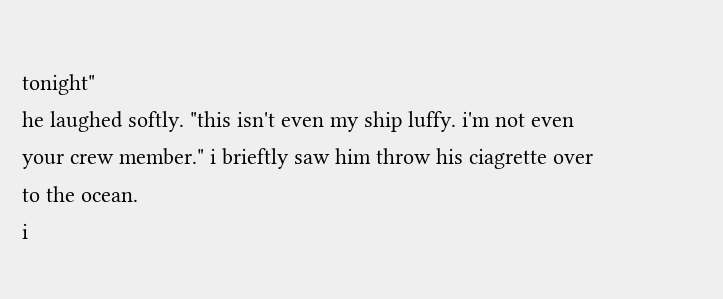tonight"
he laughed softly. "this isn't even my ship luffy. i'm not even your crew member." i brieftly saw him throw his ciagrette over to the ocean.
i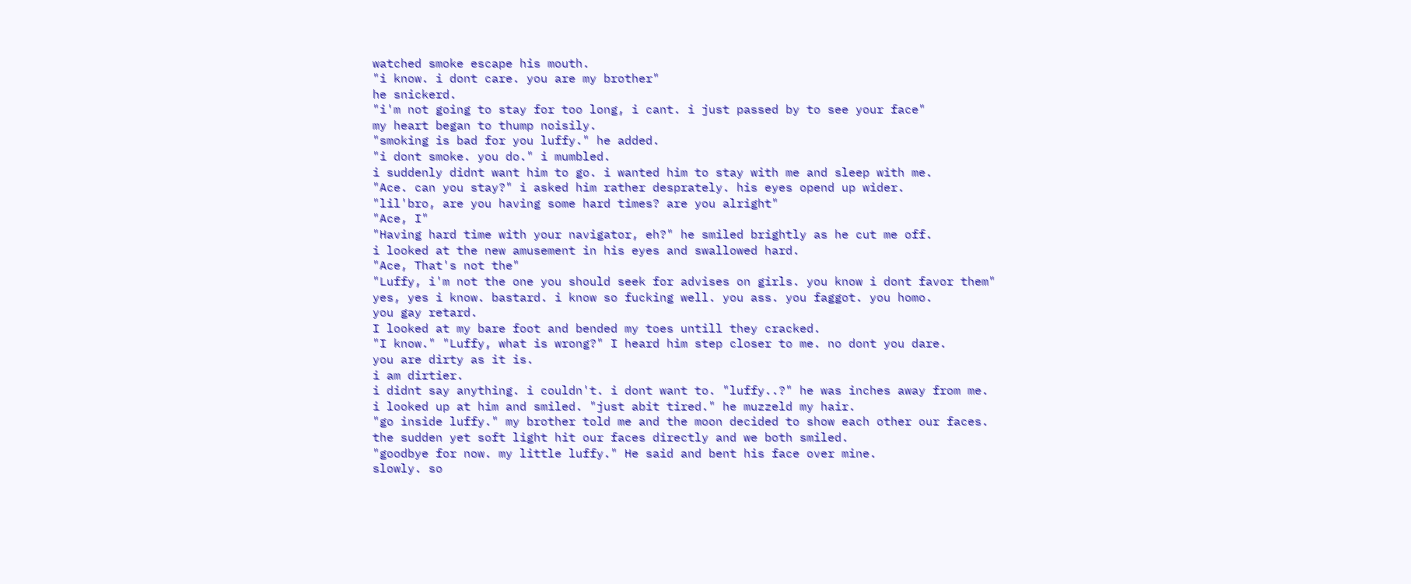watched smoke escape his mouth.
"i know. i dont care. you are my brother"
he snickerd.
"i'm not going to stay for too long, i cant. i just passed by to see your face"
my heart began to thump noisily.
"smoking is bad for you luffy." he added.
"i dont smoke. you do." i mumbled.
i suddenly didnt want him to go. i wanted him to stay with me and sleep with me.
"Ace. can you stay?" i asked him rather desprately. his eyes opend up wider.
"lil'bro, are you having some hard times? are you alright"
"Ace, I"
"Having hard time with your navigator, eh?" he smiled brightly as he cut me off.
i looked at the new amusement in his eyes and swallowed hard.
"Ace, That's not the"
"Luffy, i'm not the one you should seek for advises on girls. you know i dont favor them"
yes, yes i know. bastard. i know so fucking well. you ass. you faggot. you homo.
you gay retard.
I looked at my bare foot and bended my toes untill they cracked.
"I know." "Luffy, what is wrong?" I heard him step closer to me. no dont you dare.
you are dirty as it is.
i am dirtier.
i didnt say anything. i couldn't. i dont want to. "luffy..?" he was inches away from me.
i looked up at him and smiled. "just abit tired." he muzzeld my hair.
"go inside luffy." my brother told me and the moon decided to show each other our faces.
the sudden yet soft light hit our faces directly and we both smiled.
"goodbye for now. my little luffy." He said and bent his face over mine.
slowly. so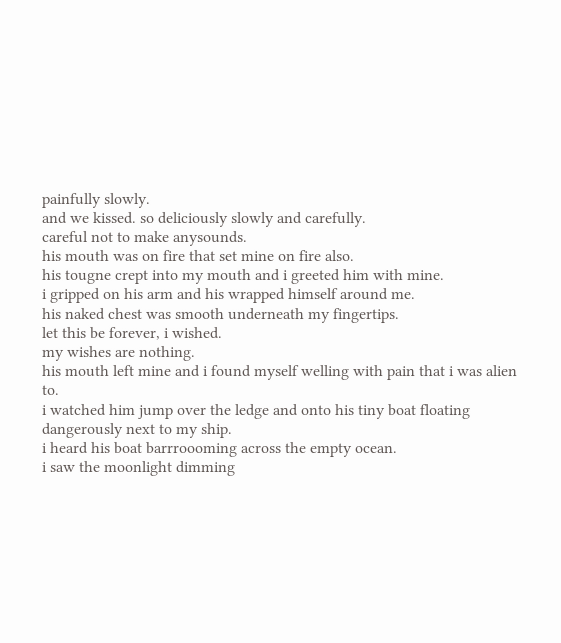painfully slowly.
and we kissed. so deliciously slowly and carefully.
careful not to make anysounds.
his mouth was on fire that set mine on fire also.
his tougne crept into my mouth and i greeted him with mine.
i gripped on his arm and his wrapped himself around me.
his naked chest was smooth underneath my fingertips.
let this be forever, i wished.
my wishes are nothing.
his mouth left mine and i found myself welling with pain that i was alien to.
i watched him jump over the ledge and onto his tiny boat floating dangerously next to my ship.
i heard his boat barrroooming across the empty ocean.
i saw the moonlight dimming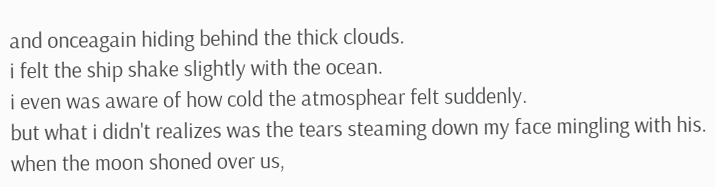and onceagain hiding behind the thick clouds.
i felt the ship shake slightly with the ocean.
i even was aware of how cold the atmosphear felt suddenly.
but what i didn't realizes was the tears steaming down my face mingling with his.
when the moon shoned over us,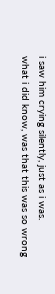i saw him crying silently, just as i was.
what i did know, was that this was so wrong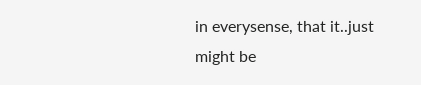in everysense, that it..just might be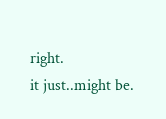right.
it just..might be.